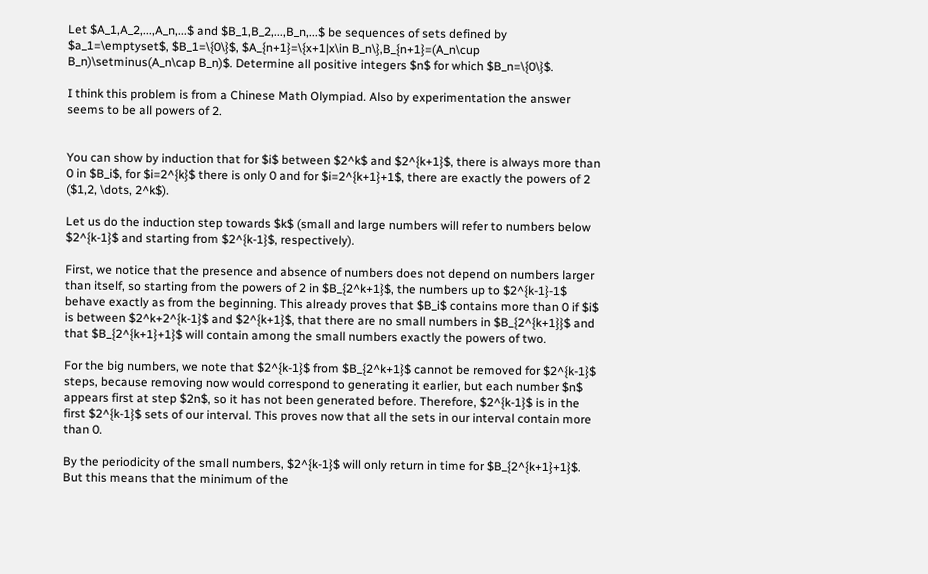Let $A_1,A_2,...,A_n,...$ and $B_1,B_2,...,B_n,...$ be sequences of sets defined by $a_1=\emptyset$, $B_1=\{0\}$, $A_{n+1}=\{x+1|x\in B_n\},B_{n+1}=(A_n\cup B_n)\setminus(A_n\cap B_n)$. Determine all positive integers $n$ for which $B_n=\{0\}$.

I think this problem is from a Chinese Math Olympiad. Also by experimentation the answer seems to be all powers of 2.


You can show by induction that for $i$ between $2^k$ and $2^{k+1}$, there is always more than 0 in $B_i$, for $i=2^{k}$ there is only 0 and for $i=2^{k+1}+1$, there are exactly the powers of 2 ($1,2, \dots, 2^k$).

Let us do the induction step towards $k$ (small and large numbers will refer to numbers below $2^{k-1}$ and starting from $2^{k-1}$, respectively).

First, we notice that the presence and absence of numbers does not depend on numbers larger than itself, so starting from the powers of 2 in $B_{2^k+1}$, the numbers up to $2^{k-1}-1$ behave exactly as from the beginning. This already proves that $B_i$ contains more than 0 if $i$ is between $2^k+2^{k-1}$ and $2^{k+1}$, that there are no small numbers in $B_{2^{k+1}}$ and that $B_{2^{k+1}+1}$ will contain among the small numbers exactly the powers of two.

For the big numbers, we note that $2^{k-1}$ from $B_{2^k+1}$ cannot be removed for $2^{k-1}$ steps, because removing now would correspond to generating it earlier, but each number $n$ appears first at step $2n$, so it has not been generated before. Therefore, $2^{k-1}$ is in the first $2^{k-1}$ sets of our interval. This proves now that all the sets in our interval contain more than 0.

By the periodicity of the small numbers, $2^{k-1}$ will only return in time for $B_{2^{k+1}+1}$. But this means that the minimum of the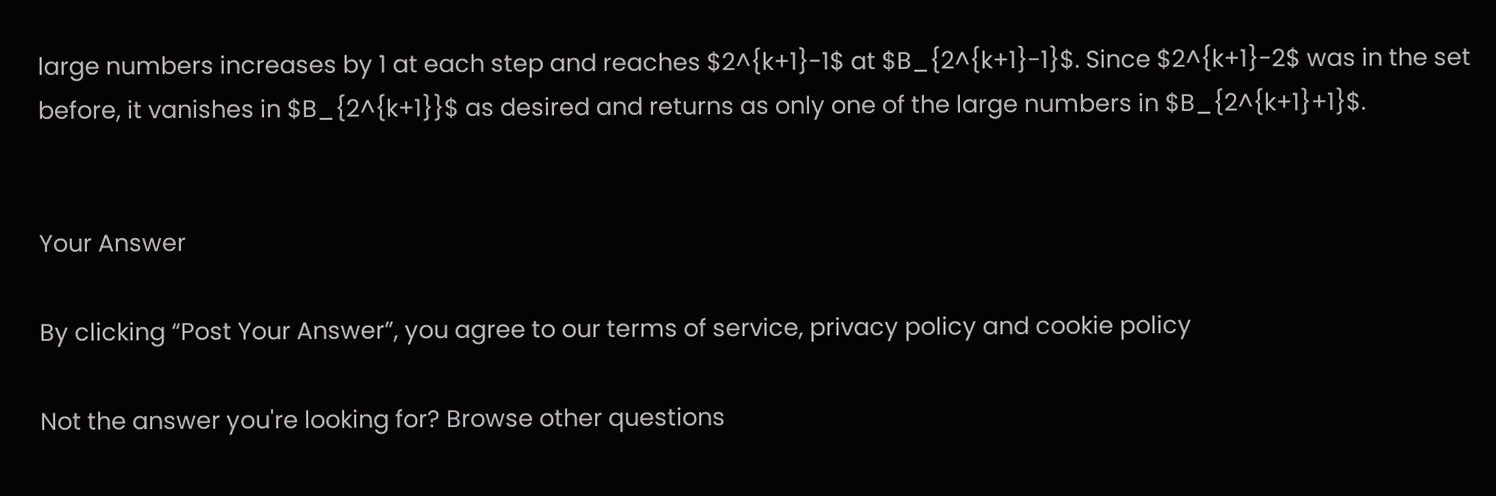large numbers increases by 1 at each step and reaches $2^{k+1}-1$ at $B_{2^{k+1}-1}$. Since $2^{k+1}-2$ was in the set before, it vanishes in $B_{2^{k+1}}$ as desired and returns as only one of the large numbers in $B_{2^{k+1}+1}$.


Your Answer

By clicking “Post Your Answer”, you agree to our terms of service, privacy policy and cookie policy

Not the answer you're looking for? Browse other questions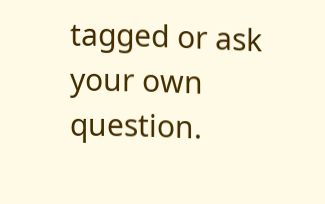tagged or ask your own question.